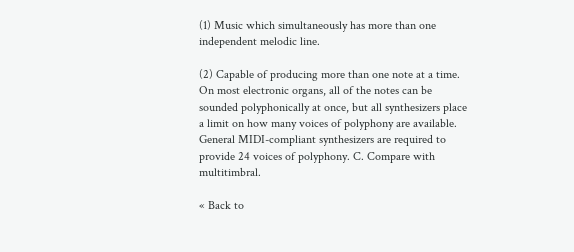(1) Music which simultaneously has more than one independent melodic line.

(2) Capable of producing more than one note at a time. On most electronic organs, all of the notes can be sounded polyphonically at once, but all synthesizers place a limit on how many voices of polyphony are available. General MIDI-compliant synthesizers are required to provide 24 voices of polyphony. C. Compare with multitimbral.

« Back to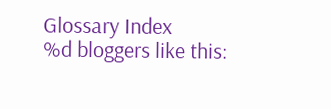Glossary Index
%d bloggers like this: